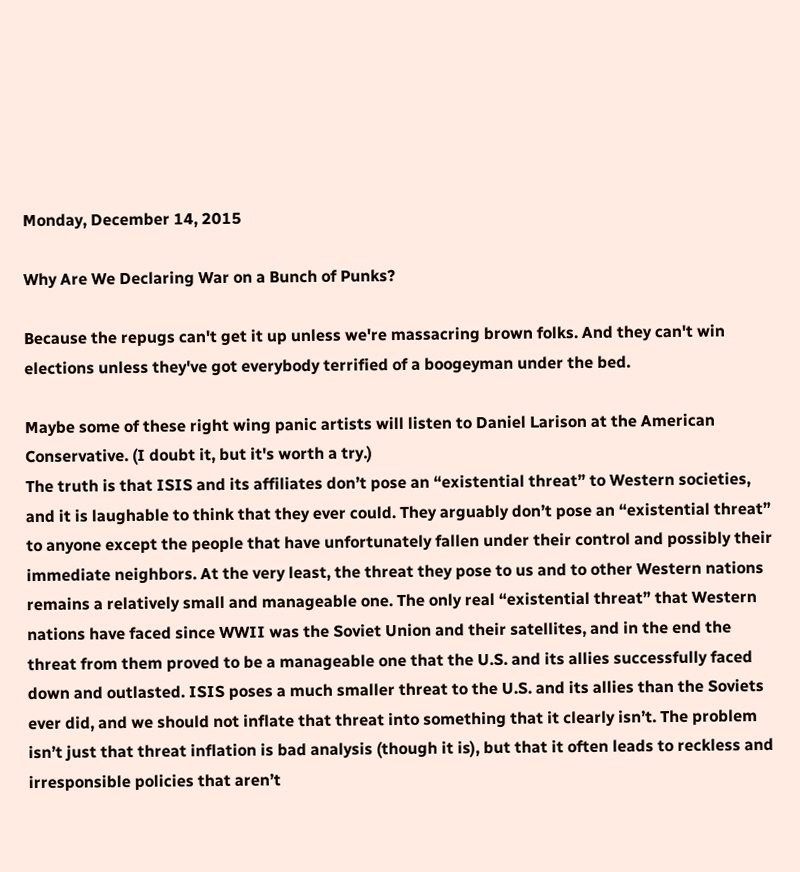Monday, December 14, 2015

Why Are We Declaring War on a Bunch of Punks?

Because the repugs can't get it up unless we're massacring brown folks. And they can't win elections unless they've got everybody terrified of a boogeyman under the bed.

Maybe some of these right wing panic artists will listen to Daniel Larison at the American Conservative. (I doubt it, but it's worth a try.)
The truth is that ISIS and its affiliates don’t pose an “existential threat” to Western societies, and it is laughable to think that they ever could. They arguably don’t pose an “existential threat” to anyone except the people that have unfortunately fallen under their control and possibly their immediate neighbors. At the very least, the threat they pose to us and to other Western nations remains a relatively small and manageable one. The only real “existential threat” that Western nations have faced since WWII was the Soviet Union and their satellites, and in the end the threat from them proved to be a manageable one that the U.S. and its allies successfully faced down and outlasted. ISIS poses a much smaller threat to the U.S. and its allies than the Soviets ever did, and we should not inflate that threat into something that it clearly isn’t. The problem isn’t just that threat inflation is bad analysis (though it is), but that it often leads to reckless and irresponsible policies that aren’t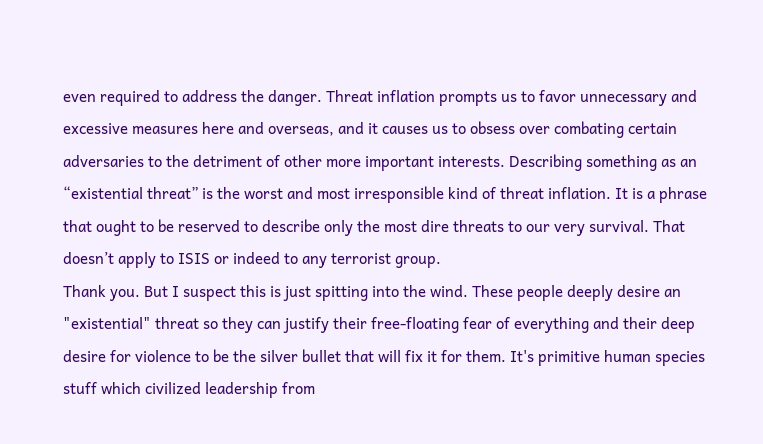even required to address the danger. Threat inflation prompts us to favor unnecessary and excessive measures here and overseas, and it causes us to obsess over combating certain adversaries to the detriment of other more important interests. Describing something as an “existential threat” is the worst and most irresponsible kind of threat inflation. It is a phrase that ought to be reserved to describe only the most dire threats to our very survival. That doesn’t apply to ISIS or indeed to any terrorist group.
Thank you. But I suspect this is just spitting into the wind. These people deeply desire an "existential" threat so they can justify their free-floating fear of everything and their deep desire for violence to be the silver bullet that will fix it for them. It's primitive human species stuff which civilized leadership from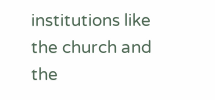institutions like the church and the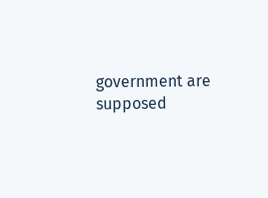government are supposed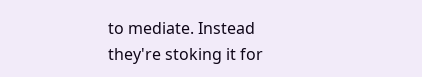to mediate. Instead they're stoking it for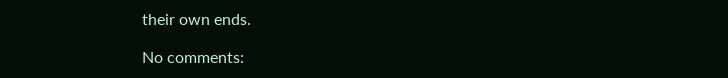their own ends.

No comments: